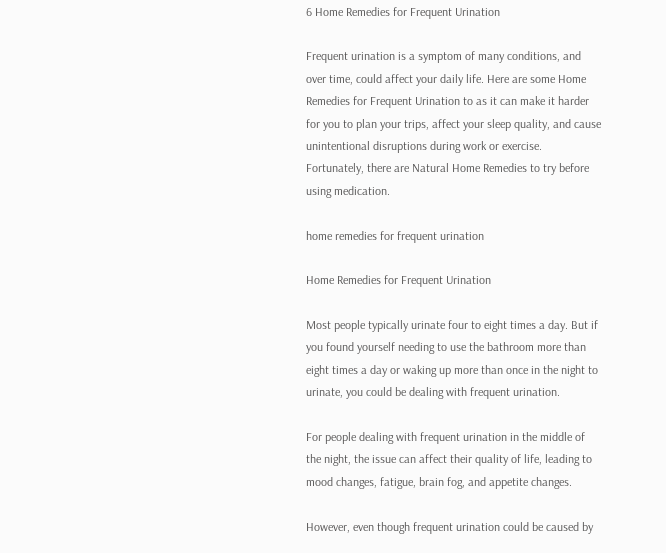6 Home Remedies for Frequent Urination

Frequent urination is a symptom of many conditions, and over time, could affect your daily life. Here are some Home Remedies for Frequent Urination to as it can make it harder for you to plan your trips, affect your sleep quality, and cause unintentional disruptions during work or exercise. Fortunately, there are Natural Home Remedies to try before using medication.

home remedies for frequent urination

Home Remedies for Frequent Urination

Most people typically urinate four to eight times a day. But if you found yourself needing to use the bathroom more than eight times a day or waking up more than once in the night to urinate, you could be dealing with frequent urination.

For people dealing with frequent urination in the middle of the night, the issue can affect their quality of life, leading to mood changes, fatigue, brain fog, and appetite changes.

However, even though frequent urination could be caused by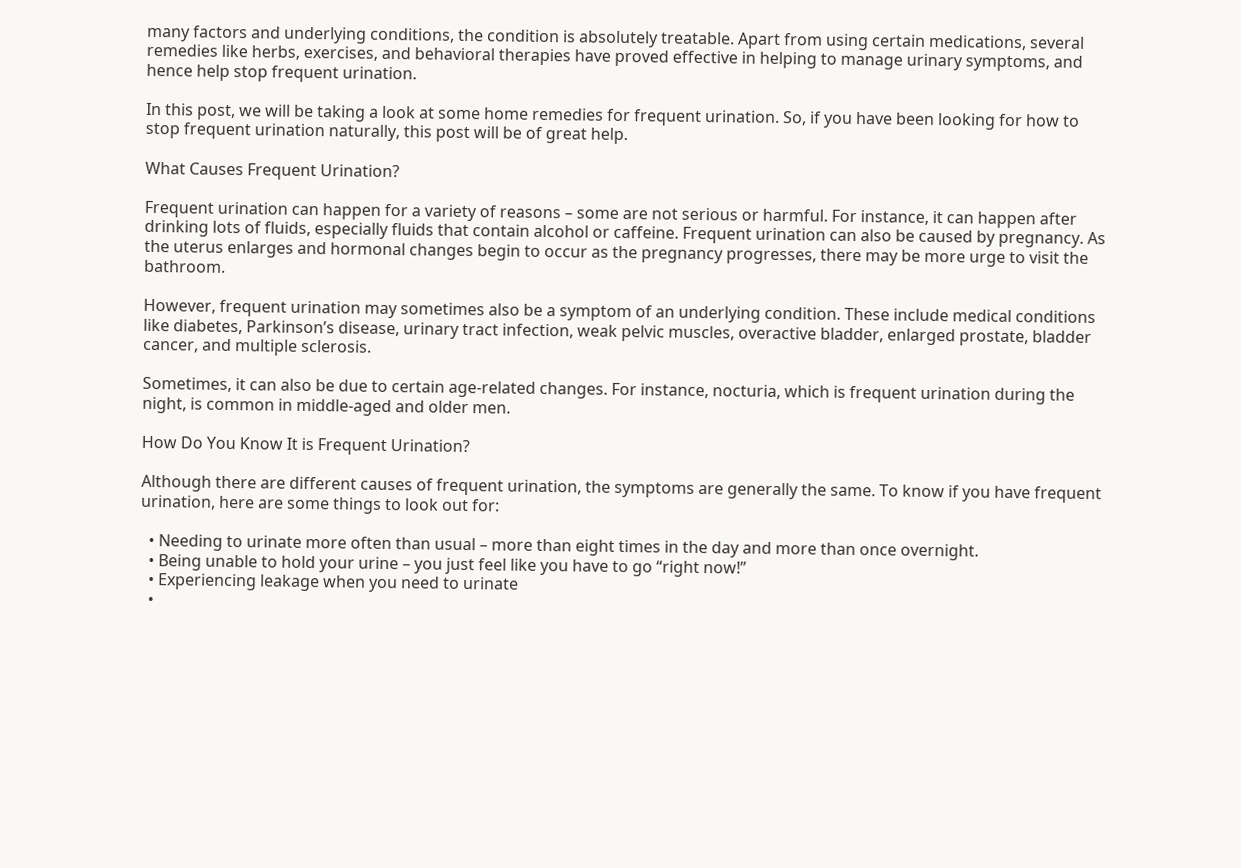many factors and underlying conditions, the condition is absolutely treatable. Apart from using certain medications, several remedies like herbs, exercises, and behavioral therapies have proved effective in helping to manage urinary symptoms, and hence help stop frequent urination.

In this post, we will be taking a look at some home remedies for frequent urination. So, if you have been looking for how to stop frequent urination naturally, this post will be of great help.

What Causes Frequent Urination?

Frequent urination can happen for a variety of reasons – some are not serious or harmful. For instance, it can happen after drinking lots of fluids, especially fluids that contain alcohol or caffeine. Frequent urination can also be caused by pregnancy. As the uterus enlarges and hormonal changes begin to occur as the pregnancy progresses, there may be more urge to visit the bathroom.

However, frequent urination may sometimes also be a symptom of an underlying condition. These include medical conditions like diabetes, Parkinson’s disease, urinary tract infection, weak pelvic muscles, overactive bladder, enlarged prostate, bladder cancer, and multiple sclerosis.

Sometimes, it can also be due to certain age-related changes. For instance, nocturia, which is frequent urination during the night, is common in middle-aged and older men.

How Do You Know It is Frequent Urination?

Although there are different causes of frequent urination, the symptoms are generally the same. To know if you have frequent urination, here are some things to look out for:

  • Needing to urinate more often than usual – more than eight times in the day and more than once overnight.
  • Being unable to hold your urine – you just feel like you have to go “right now!”
  • Experiencing leakage when you need to urinate
  •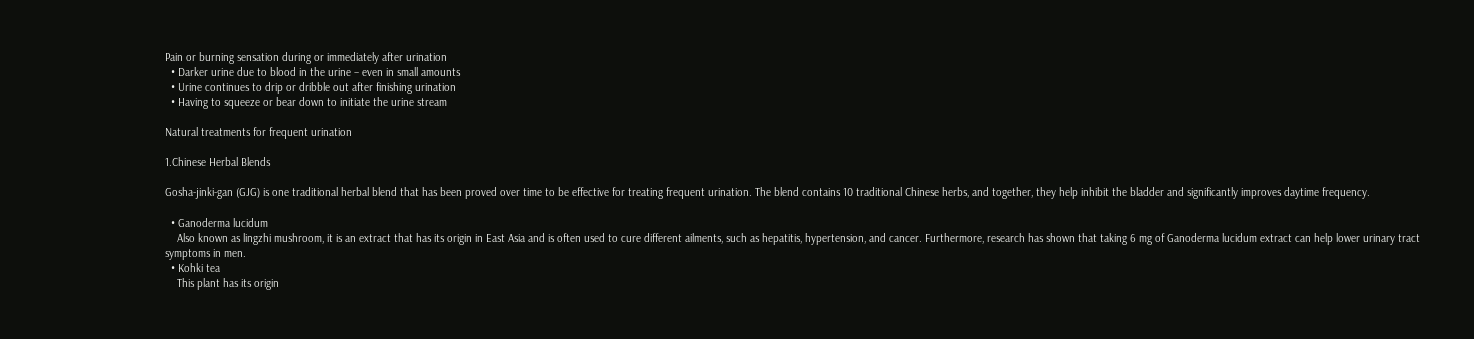Pain or burning sensation during or immediately after urination
  • Darker urine due to blood in the urine – even in small amounts
  • Urine continues to drip or dribble out after finishing urination
  • Having to squeeze or bear down to initiate the urine stream

Natural treatments for frequent urination

1.Chinese Herbal Blends

Gosha-jinki-gan (GJG) is one traditional herbal blend that has been proved over time to be effective for treating frequent urination. The blend contains 10 traditional Chinese herbs, and together, they help inhibit the bladder and significantly improves daytime frequency.

  • Ganoderma lucidum
    Also known as lingzhi mushroom, it is an extract that has its origin in East Asia and is often used to cure different ailments, such as hepatitis, hypertension, and cancer. Furthermore, research has shown that taking 6 mg of Ganoderma lucidum extract can help lower urinary tract symptoms in men.
  • Kohki tea
    This plant has its origin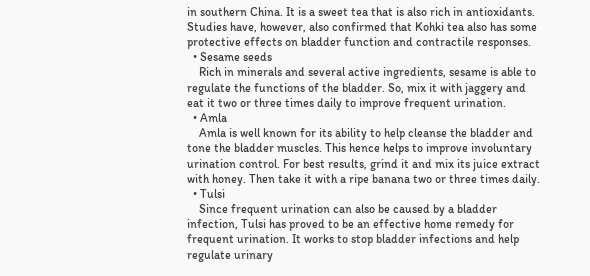in southern China. It is a sweet tea that is also rich in antioxidants. Studies have, however, also confirmed that Kohki tea also has some protective effects on bladder function and contractile responses.
  • Sesame seeds
    Rich in minerals and several active ingredients, sesame is able to regulate the functions of the bladder. So, mix it with jaggery and eat it two or three times daily to improve frequent urination.
  • Amla
    Amla is well known for its ability to help cleanse the bladder and tone the bladder muscles. This hence helps to improve involuntary urination control. For best results, grind it and mix its juice extract with honey. Then take it with a ripe banana two or three times daily.
  • Tulsi
    Since frequent urination can also be caused by a bladder infection, Tulsi has proved to be an effective home remedy for frequent urination. It works to stop bladder infections and help regulate urinary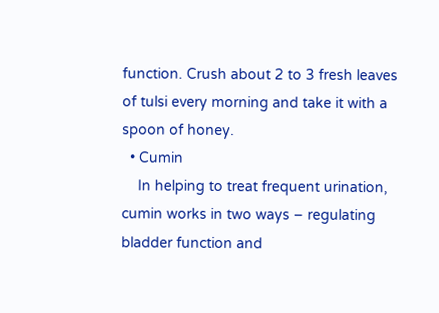function. Crush about 2 to 3 fresh leaves of tulsi every morning and take it with a spoon of honey.
  • Cumin
    In helping to treat frequent urination, cumin works in two ways – regulating bladder function and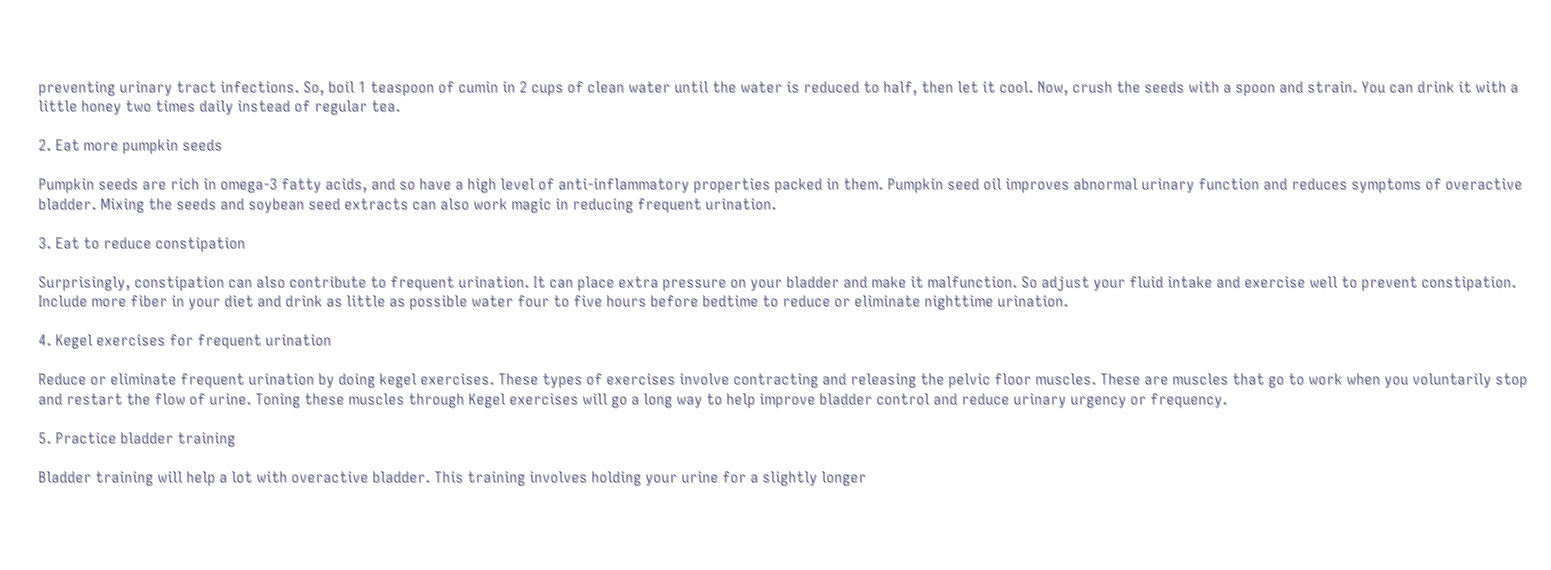preventing urinary tract infections. So, boil 1 teaspoon of cumin in 2 cups of clean water until the water is reduced to half, then let it cool. Now, crush the seeds with a spoon and strain. You can drink it with a little honey two times daily instead of regular tea.

2. Eat more pumpkin seeds

Pumpkin seeds are rich in omega-3 fatty acids, and so have a high level of anti-inflammatory properties packed in them. Pumpkin seed oil improves abnormal urinary function and reduces symptoms of overactive bladder. Mixing the seeds and soybean seed extracts can also work magic in reducing frequent urination.

3. Eat to reduce constipation

Surprisingly, constipation can also contribute to frequent urination. It can place extra pressure on your bladder and make it malfunction. So adjust your fluid intake and exercise well to prevent constipation. Include more fiber in your diet and drink as little as possible water four to five hours before bedtime to reduce or eliminate nighttime urination.

4. Kegel exercises for frequent urination

Reduce or eliminate frequent urination by doing kegel exercises. These types of exercises involve contracting and releasing the pelvic floor muscles. These are muscles that go to work when you voluntarily stop and restart the flow of urine. Toning these muscles through Kegel exercises will go a long way to help improve bladder control and reduce urinary urgency or frequency.

5. Practice bladder training

Bladder training will help a lot with overactive bladder. This training involves holding your urine for a slightly longer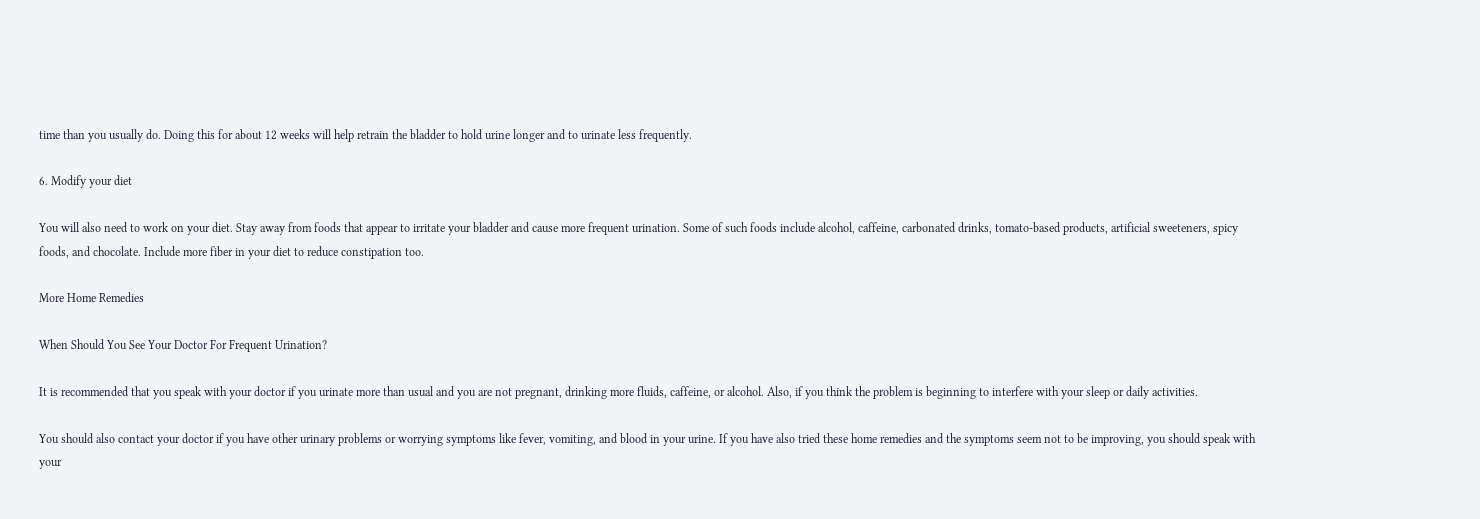time than you usually do. Doing this for about 12 weeks will help retrain the bladder to hold urine longer and to urinate less frequently.

6. Modify your diet

You will also need to work on your diet. Stay away from foods that appear to irritate your bladder and cause more frequent urination. Some of such foods include alcohol, caffeine, carbonated drinks, tomato-based products, artificial sweeteners, spicy foods, and chocolate. Include more fiber in your diet to reduce constipation too.

More Home Remedies

When Should You See Your Doctor For Frequent Urination?

It is recommended that you speak with your doctor if you urinate more than usual and you are not pregnant, drinking more fluids, caffeine, or alcohol. Also, if you think the problem is beginning to interfere with your sleep or daily activities.

You should also contact your doctor if you have other urinary problems or worrying symptoms like fever, vomiting, and blood in your urine. If you have also tried these home remedies and the symptoms seem not to be improving, you should speak with your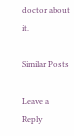doctor about it.

Similar Posts

Leave a Reply